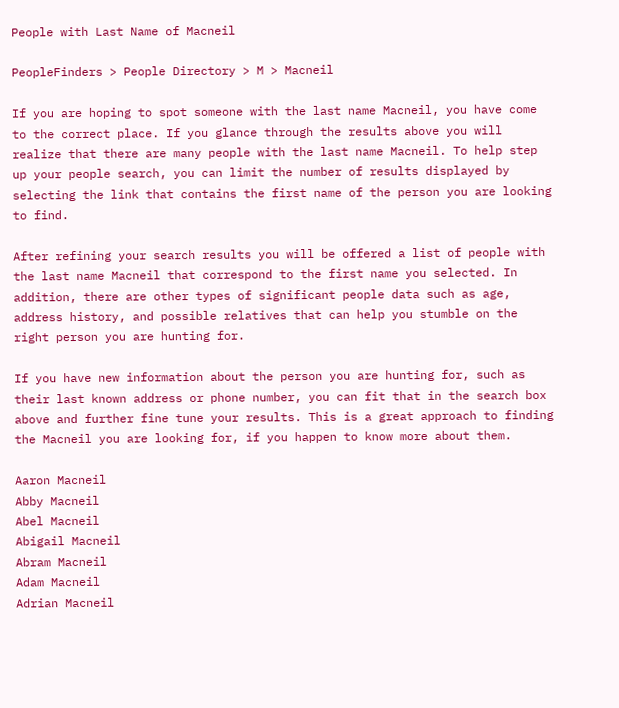People with Last Name of Macneil

PeopleFinders > People Directory > M > Macneil

If you are hoping to spot someone with the last name Macneil, you have come to the correct place. If you glance through the results above you will realize that there are many people with the last name Macneil. To help step up your people search, you can limit the number of results displayed by selecting the link that contains the first name of the person you are looking to find.

After refining your search results you will be offered a list of people with the last name Macneil that correspond to the first name you selected. In addition, there are other types of significant people data such as age, address history, and possible relatives that can help you stumble on the right person you are hunting for.

If you have new information about the person you are hunting for, such as their last known address or phone number, you can fit that in the search box above and further fine tune your results. This is a great approach to finding the Macneil you are looking for, if you happen to know more about them.

Aaron Macneil
Abby Macneil
Abel Macneil
Abigail Macneil
Abram Macneil
Adam Macneil
Adrian Macneil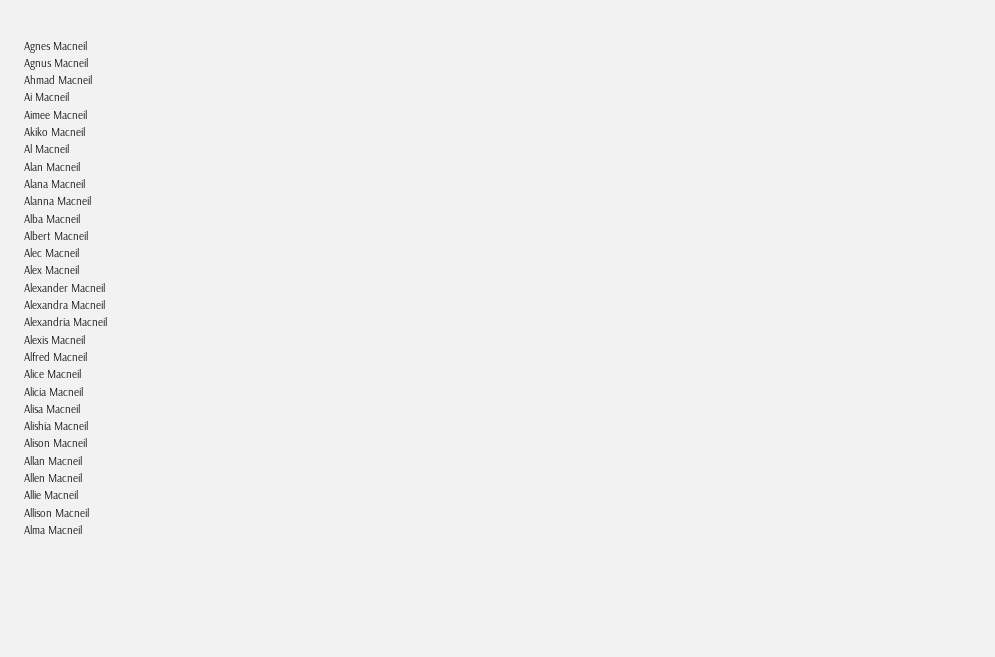Agnes Macneil
Agnus Macneil
Ahmad Macneil
Ai Macneil
Aimee Macneil
Akiko Macneil
Al Macneil
Alan Macneil
Alana Macneil
Alanna Macneil
Alba Macneil
Albert Macneil
Alec Macneil
Alex Macneil
Alexander Macneil
Alexandra Macneil
Alexandria Macneil
Alexis Macneil
Alfred Macneil
Alice Macneil
Alicia Macneil
Alisa Macneil
Alishia Macneil
Alison Macneil
Allan Macneil
Allen Macneil
Allie Macneil
Allison Macneil
Alma Macneil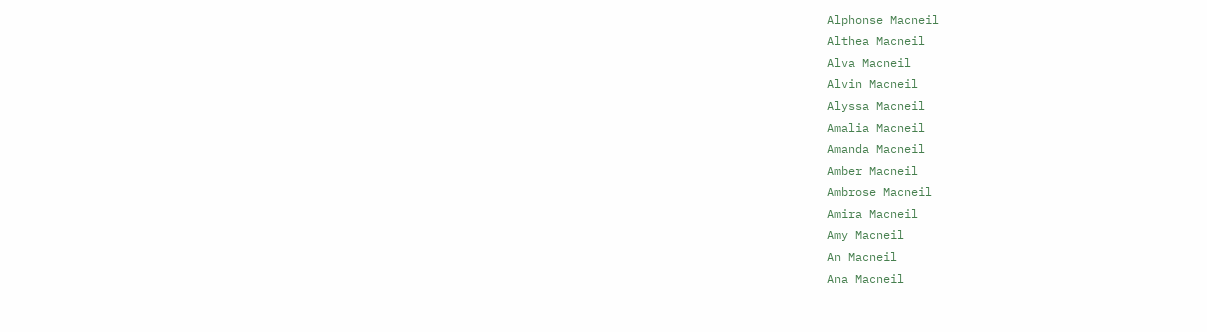Alphonse Macneil
Althea Macneil
Alva Macneil
Alvin Macneil
Alyssa Macneil
Amalia Macneil
Amanda Macneil
Amber Macneil
Ambrose Macneil
Amira Macneil
Amy Macneil
An Macneil
Ana Macneil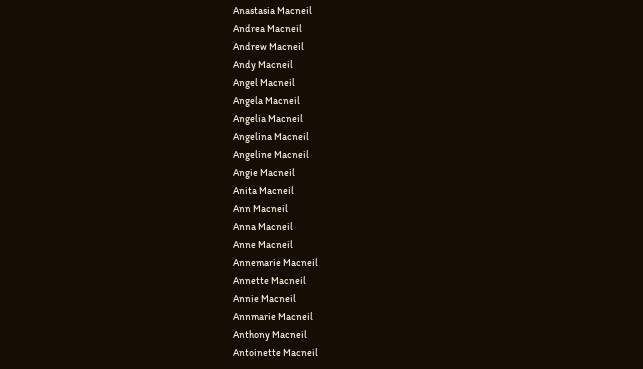Anastasia Macneil
Andrea Macneil
Andrew Macneil
Andy Macneil
Angel Macneil
Angela Macneil
Angelia Macneil
Angelina Macneil
Angeline Macneil
Angie Macneil
Anita Macneil
Ann Macneil
Anna Macneil
Anne Macneil
Annemarie Macneil
Annette Macneil
Annie Macneil
Annmarie Macneil
Anthony Macneil
Antoinette Macneil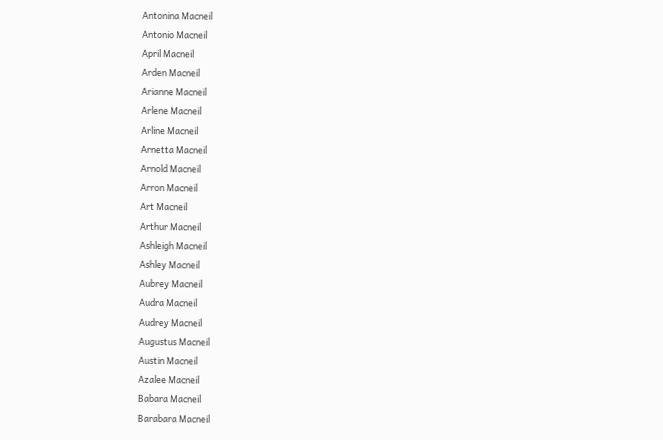Antonina Macneil
Antonio Macneil
April Macneil
Arden Macneil
Arianne Macneil
Arlene Macneil
Arline Macneil
Arnetta Macneil
Arnold Macneil
Arron Macneil
Art Macneil
Arthur Macneil
Ashleigh Macneil
Ashley Macneil
Aubrey Macneil
Audra Macneil
Audrey Macneil
Augustus Macneil
Austin Macneil
Azalee Macneil
Babara Macneil
Barabara Macneil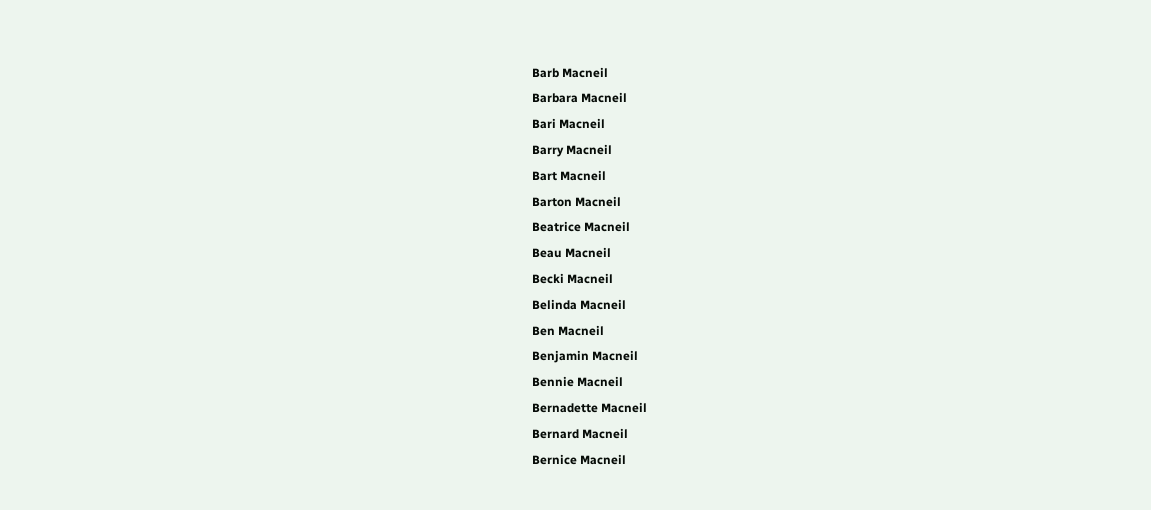Barb Macneil
Barbara Macneil
Bari Macneil
Barry Macneil
Bart Macneil
Barton Macneil
Beatrice Macneil
Beau Macneil
Becki Macneil
Belinda Macneil
Ben Macneil
Benjamin Macneil
Bennie Macneil
Bernadette Macneil
Bernard Macneil
Bernice Macneil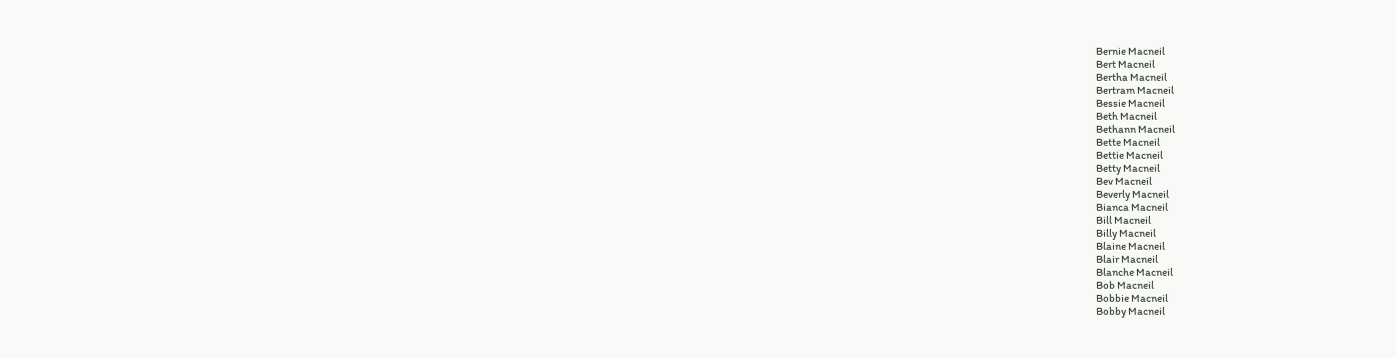Bernie Macneil
Bert Macneil
Bertha Macneil
Bertram Macneil
Bessie Macneil
Beth Macneil
Bethann Macneil
Bette Macneil
Bettie Macneil
Betty Macneil
Bev Macneil
Beverly Macneil
Bianca Macneil
Bill Macneil
Billy Macneil
Blaine Macneil
Blair Macneil
Blanche Macneil
Bob Macneil
Bobbie Macneil
Bobby Macneil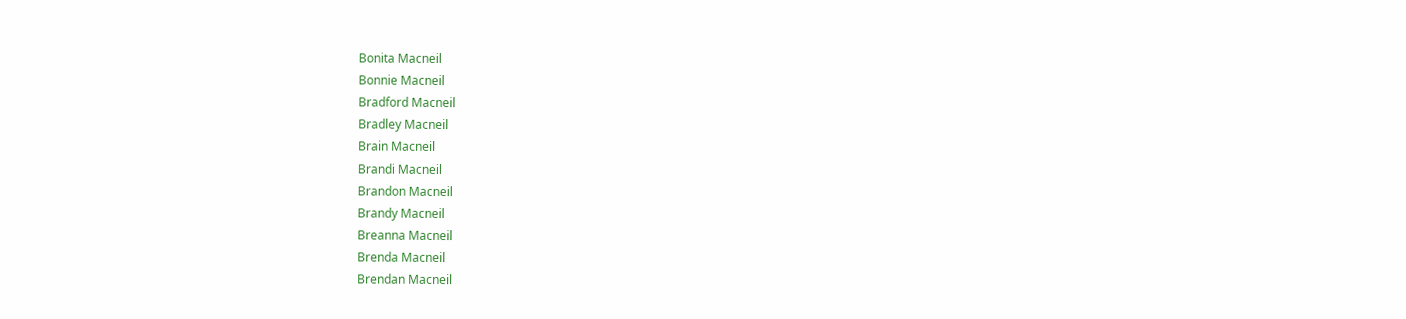Bonita Macneil
Bonnie Macneil
Bradford Macneil
Bradley Macneil
Brain Macneil
Brandi Macneil
Brandon Macneil
Brandy Macneil
Breanna Macneil
Brenda Macneil
Brendan Macneil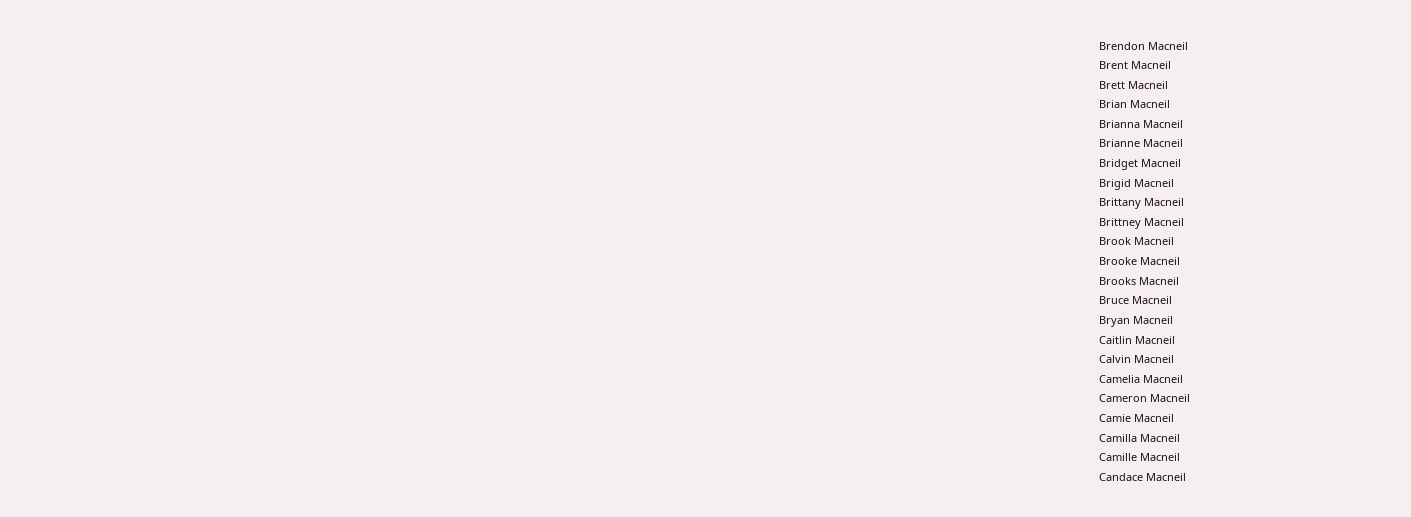Brendon Macneil
Brent Macneil
Brett Macneil
Brian Macneil
Brianna Macneil
Brianne Macneil
Bridget Macneil
Brigid Macneil
Brittany Macneil
Brittney Macneil
Brook Macneil
Brooke Macneil
Brooks Macneil
Bruce Macneil
Bryan Macneil
Caitlin Macneil
Calvin Macneil
Camelia Macneil
Cameron Macneil
Camie Macneil
Camilla Macneil
Camille Macneil
Candace Macneil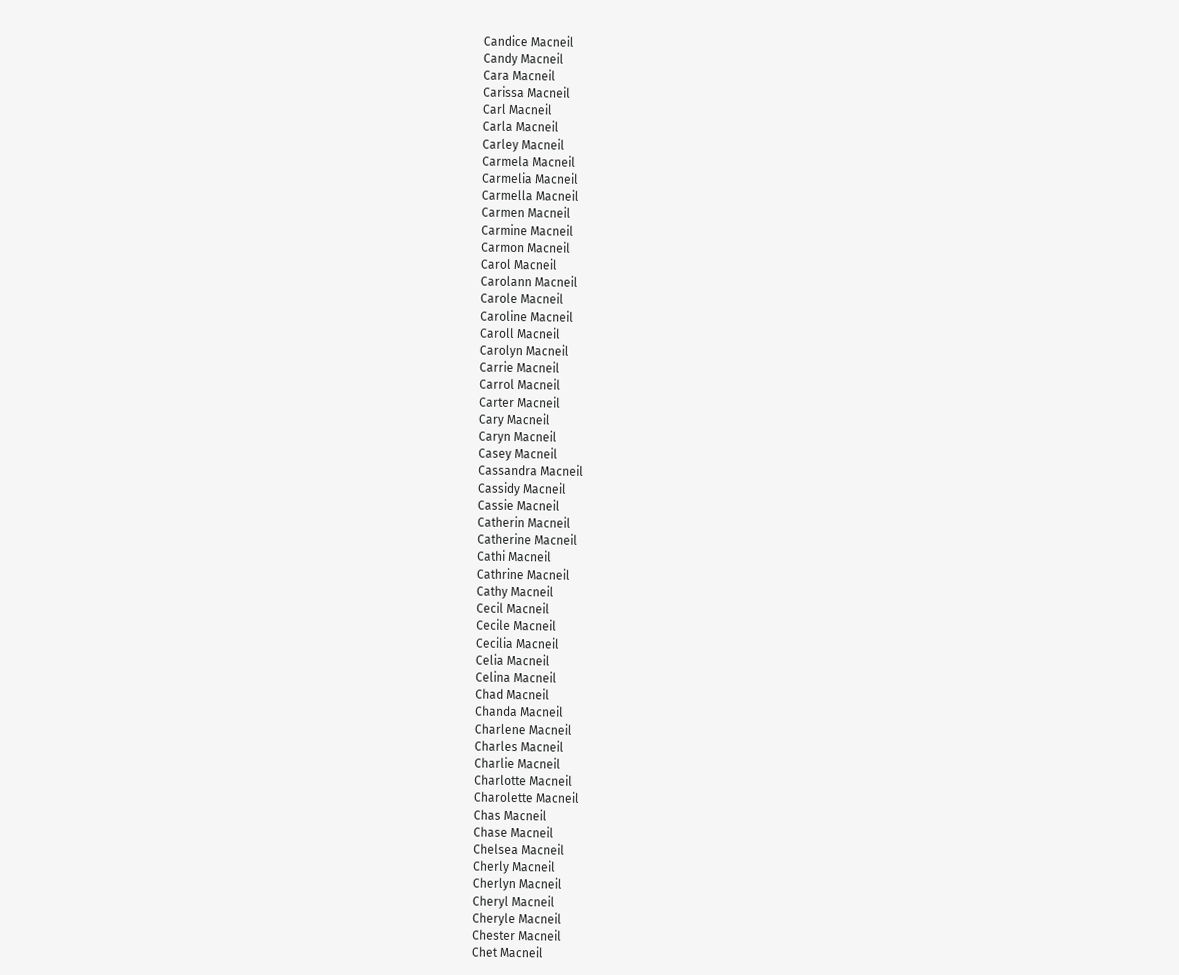Candice Macneil
Candy Macneil
Cara Macneil
Carissa Macneil
Carl Macneil
Carla Macneil
Carley Macneil
Carmela Macneil
Carmelia Macneil
Carmella Macneil
Carmen Macneil
Carmine Macneil
Carmon Macneil
Carol Macneil
Carolann Macneil
Carole Macneil
Caroline Macneil
Caroll Macneil
Carolyn Macneil
Carrie Macneil
Carrol Macneil
Carter Macneil
Cary Macneil
Caryn Macneil
Casey Macneil
Cassandra Macneil
Cassidy Macneil
Cassie Macneil
Catherin Macneil
Catherine Macneil
Cathi Macneil
Cathrine Macneil
Cathy Macneil
Cecil Macneil
Cecile Macneil
Cecilia Macneil
Celia Macneil
Celina Macneil
Chad Macneil
Chanda Macneil
Charlene Macneil
Charles Macneil
Charlie Macneil
Charlotte Macneil
Charolette Macneil
Chas Macneil
Chase Macneil
Chelsea Macneil
Cherly Macneil
Cherlyn Macneil
Cheryl Macneil
Cheryle Macneil
Chester Macneil
Chet Macneil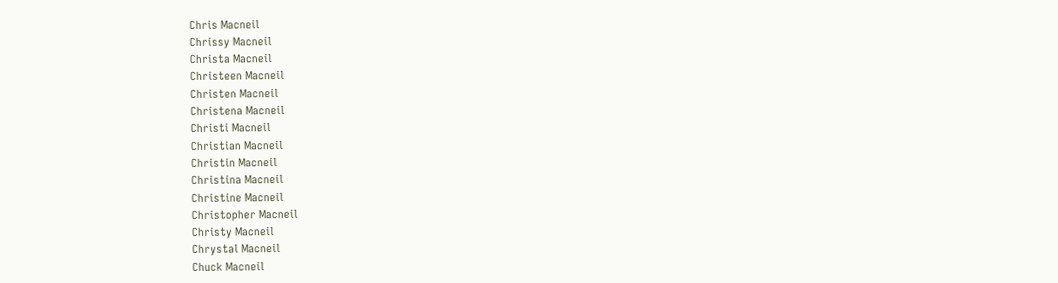Chris Macneil
Chrissy Macneil
Christa Macneil
Christeen Macneil
Christen Macneil
Christena Macneil
Christi Macneil
Christian Macneil
Christin Macneil
Christina Macneil
Christine Macneil
Christopher Macneil
Christy Macneil
Chrystal Macneil
Chuck Macneil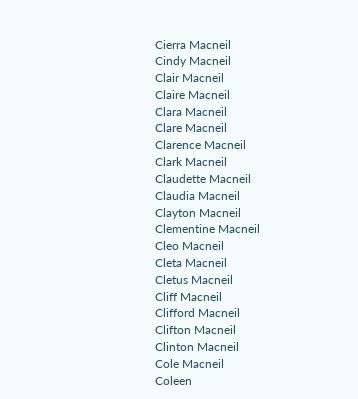Cierra Macneil
Cindy Macneil
Clair Macneil
Claire Macneil
Clara Macneil
Clare Macneil
Clarence Macneil
Clark Macneil
Claudette Macneil
Claudia Macneil
Clayton Macneil
Clementine Macneil
Cleo Macneil
Cleta Macneil
Cletus Macneil
Cliff Macneil
Clifford Macneil
Clifton Macneil
Clinton Macneil
Cole Macneil
Coleen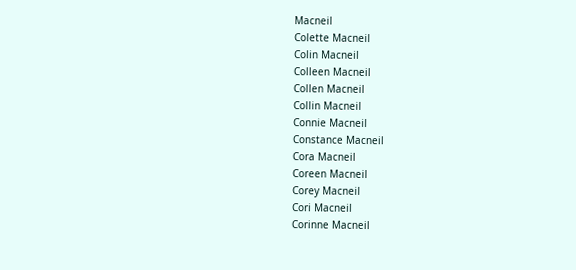Macneil
Colette Macneil
Colin Macneil
Colleen Macneil
Collen Macneil
Collin Macneil
Connie Macneil
Constance Macneil
Cora Macneil
Coreen Macneil
Corey Macneil
Cori Macneil
Corinne Macneil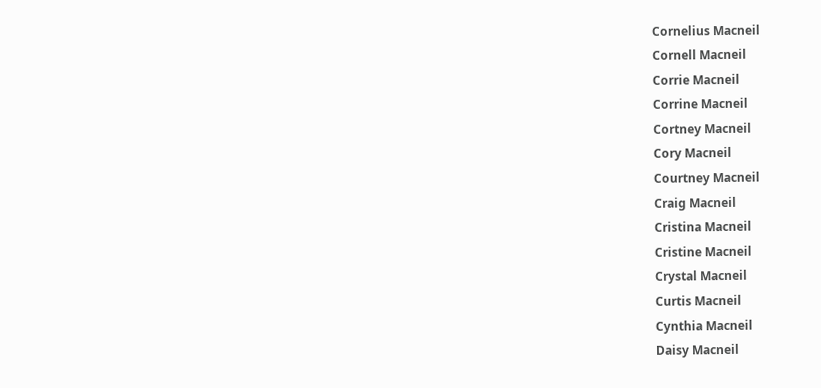Cornelius Macneil
Cornell Macneil
Corrie Macneil
Corrine Macneil
Cortney Macneil
Cory Macneil
Courtney Macneil
Craig Macneil
Cristina Macneil
Cristine Macneil
Crystal Macneil
Curtis Macneil
Cynthia Macneil
Daisy Macneil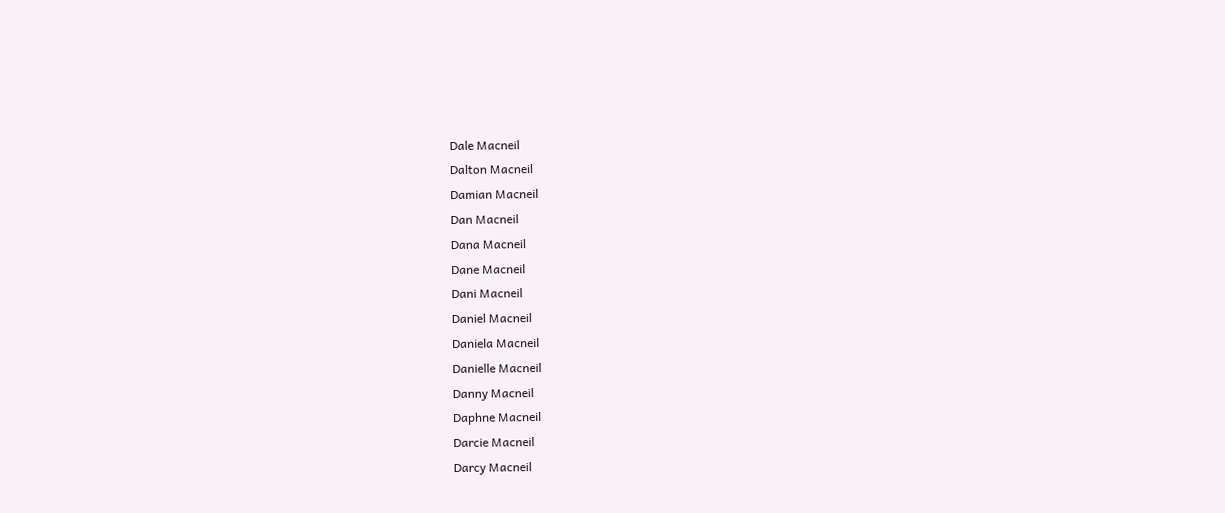Dale Macneil
Dalton Macneil
Damian Macneil
Dan Macneil
Dana Macneil
Dane Macneil
Dani Macneil
Daniel Macneil
Daniela Macneil
Danielle Macneil
Danny Macneil
Daphne Macneil
Darcie Macneil
Darcy Macneil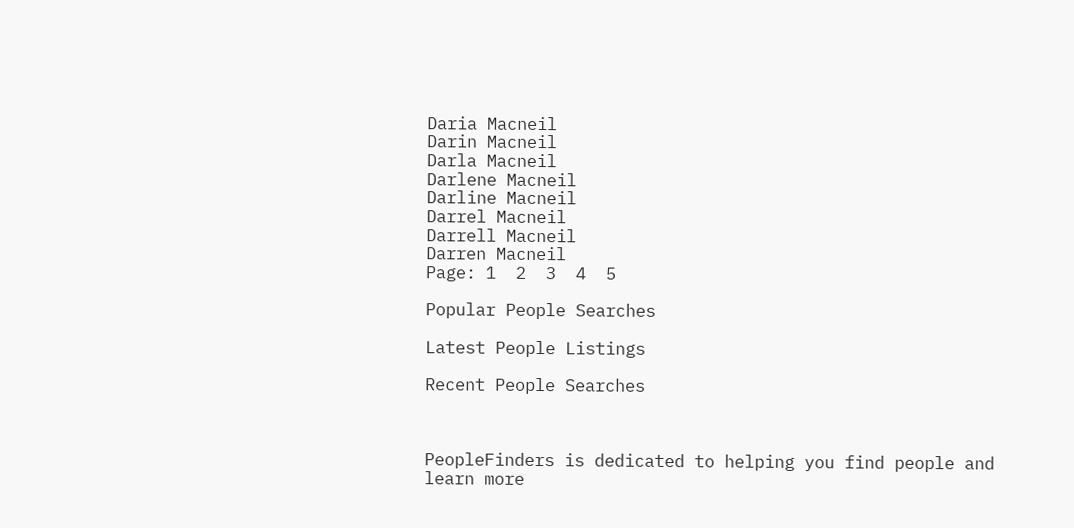Daria Macneil
Darin Macneil
Darla Macneil
Darlene Macneil
Darline Macneil
Darrel Macneil
Darrell Macneil
Darren Macneil
Page: 1  2  3  4  5

Popular People Searches

Latest People Listings

Recent People Searches



PeopleFinders is dedicated to helping you find people and learn more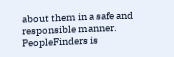about them in a safe and responsible manner. PeopleFinders is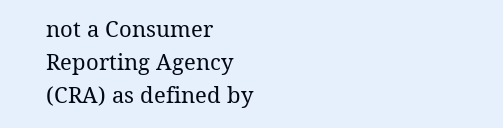not a Consumer Reporting Agency (CRA) as defined by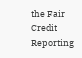the Fair Credit Reporting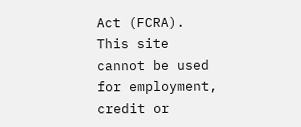Act (FCRA). This site cannot be used for employment, credit or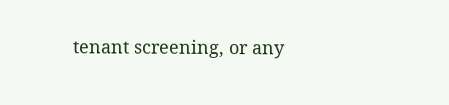tenant screening, or any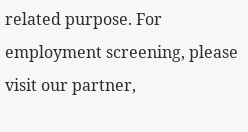related purpose. For employment screening, please visit our partner,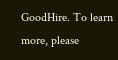GoodHire. To learn more, please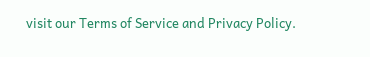visit our Terms of Service and Privacy Policy.